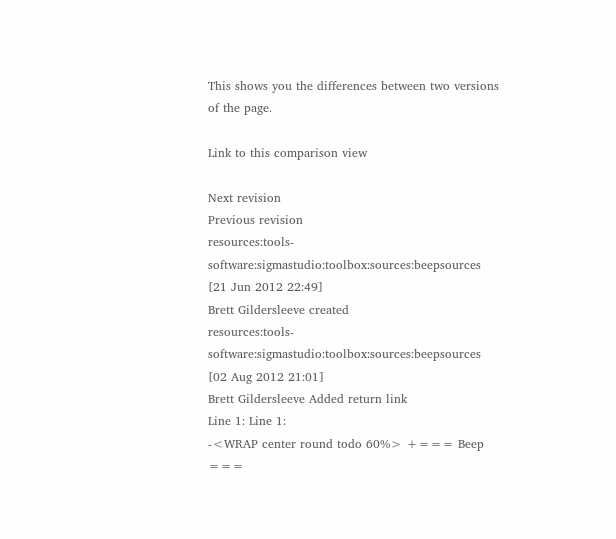This shows you the differences between two versions of the page.

Link to this comparison view

Next revision
Previous revision
resources:tools-software:sigmastudio:toolbox:sources:beepsources [21 Jun 2012 22:49]
Brett Gildersleeve created
resources:tools-software:sigmastudio:toolbox:sources:beepsources [02 Aug 2012 21:01]
Brett Gildersleeve Added return link
Line 1: Line 1:
-<WRAP center round todo 60%> +=== Beep ===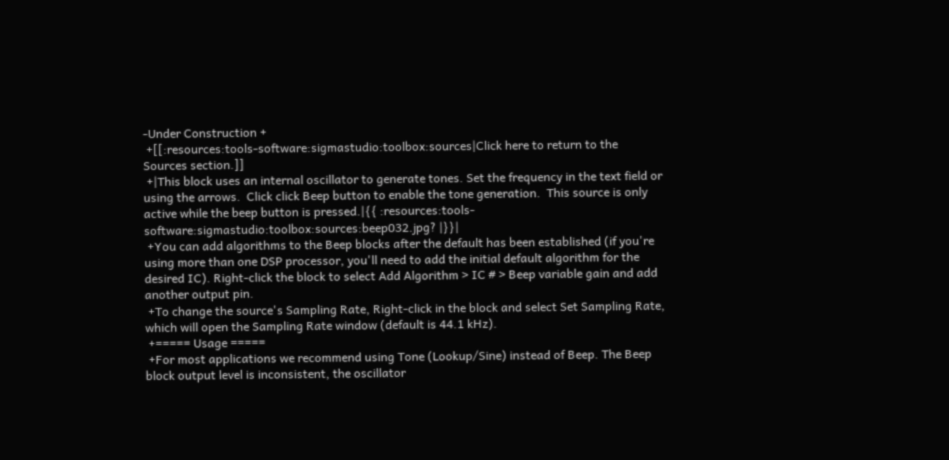-Under Construction +
 +[[:resources:tools-software:sigmastudio:toolbox:sources|Click here to return to the Sources section.]]
 +|This block uses an internal oscillator to generate tones. Set the frequency in the text field or using the arrows.  Click click Beep button to enable the tone generation.  This source is only active while the beep button is pressed.|{{ :resources:tools-software:sigmastudio:toolbox:sources:beep032.jpg? |}}|
 +You can add algorithms to the Beep blocks after the default has been established (if you're using more than one DSP processor, you'll need to add the initial default algorithm for the desired IC). Right-click the block to select Add Algorithm > IC # > Beep variable gain and add another output pin.
 +To change the source's Sampling Rate, Right-click in the block and select Set Sampling Rate, which will open the Sampling Rate window (default is 44.1 kHz).
 +===== Usage =====
 +For most applications we recommend using Tone (Lookup/Sine) instead of Beep. The Beep block output level is inconsistent, the oscillator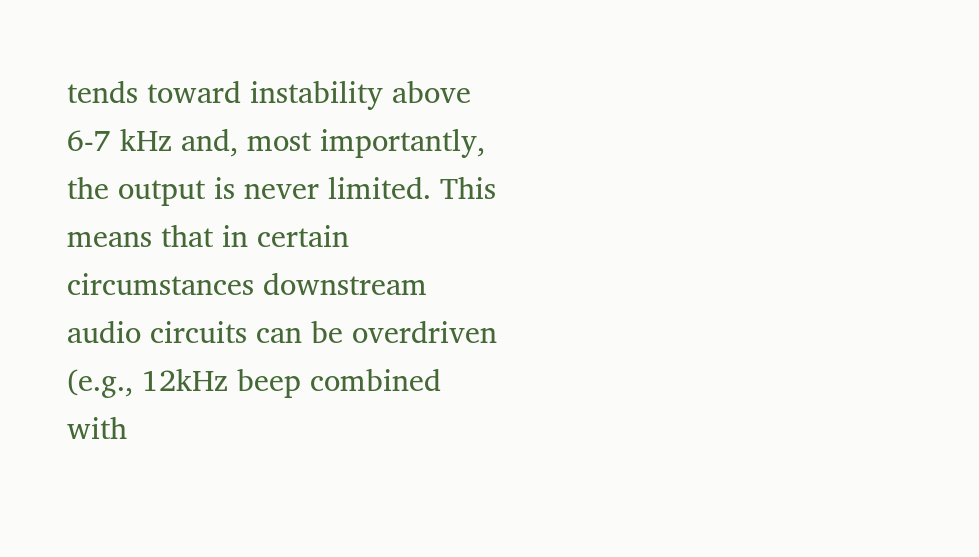tends toward instability above 6-7 kHz and, most importantly, the output is never limited. This means that in certain circumstances downstream audio circuits can be overdriven (e.g., 12kHz beep combined with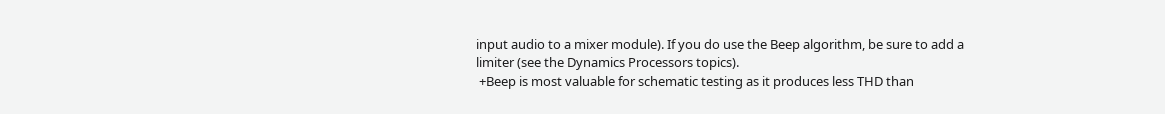input audio to a mixer module). If you do use the Beep algorithm, be sure to add a limiter (see the Dynamics Processors topics).
 +Beep is most valuable for schematic testing as it produces less THD than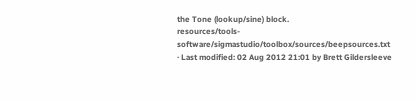the Tone (lookup/sine) block.
resources/tools-software/sigmastudio/toolbox/sources/beepsources.txt · Last modified: 02 Aug 2012 21:01 by Brett Gildersleeve